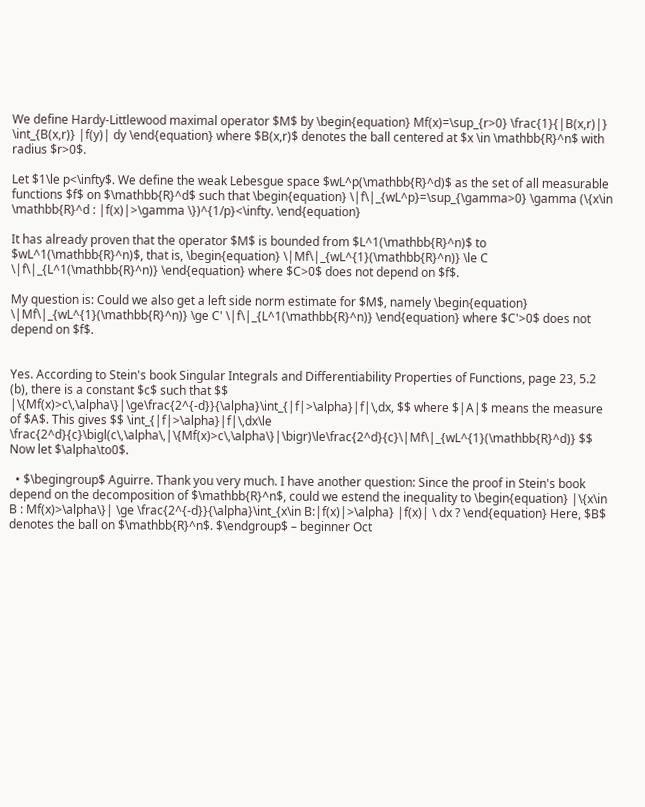We define Hardy-Littlewood maximal operator $M$ by \begin{equation} Mf(x)=\sup_{r>0} \frac{1}{|B(x,r)|} \int_{B(x,r)} |f(y)| dy \end{equation} where $B(x,r)$ denotes the ball centered at $x \in \mathbb{R}^n$ with radius $r>0$.

Let $1\le p<\infty$. We define the weak Lebesgue space $wL^p(\mathbb{R}^d)$ as the set of all measurable functions $f$ on $\mathbb{R}^d$ such that \begin{equation} \|f\|_{wL^p}=\sup_{\gamma>0} \gamma (\{x\in \mathbb{R}^d : |f(x)|>\gamma \})^{1/p}<\infty. \end{equation}

It has already proven that the operator $M$ is bounded from $L^1(\mathbb{R}^n)$ to $wL^1(\mathbb{R}^n)$, that is, \begin{equation} \|Mf\|_{wL^{1}(\mathbb{R}^n)} \le C \|f\|_{L^1(\mathbb{R}^n)} \end{equation} where $C>0$ does not depend on $f$.

My question is: Could we also get a left side norm estimate for $M$, namely \begin{equation} \|Mf\|_{wL^{1}(\mathbb{R}^n)} \ge C' \|f\|_{L^1(\mathbb{R}^n)} \end{equation} where $C'>0$ does not depend on $f$.


Yes. According to Stein's book Singular Integrals and Differentiability Properties of Functions, page 23, 5.2 (b), there is a constant $c$ such that $$ |\{Mf(x)>c\,\alpha\}|\ge\frac{2^{-d}}{\alpha}\int_{|f|>\alpha}|f|\,dx, $$ where $|A|$ means the measure of $A$. This gives $$ \int_{|f|>\alpha}|f|\,dx\le \frac{2^d}{c}\bigl(c\,\alpha\,|\{Mf(x)>c\,\alpha\}|\bigr)\le\frac{2^d}{c}\|Mf\|_{wL^{1}(\mathbb{R}^d)} $$ Now let $\alpha\to0$.

  • $\begingroup$ Aguirre. Thank you very much. I have another question: Since the proof in Stein's book depend on the decomposition of $\mathbb{R}^n$, could we estend the inequality to \begin{equation} |\{x\in B : Mf(x)>\alpha\}| \ge \frac{2^{-d}}{\alpha}\int_{x\in B:|f(x)|>\alpha} |f(x)| \ dx ? \end{equation} Here, $B$ denotes the ball on $\mathbb{R}^n$. $\endgroup$ – beginner Oct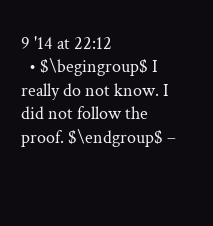9 '14 at 22:12
  • $\begingroup$ I really do not know. I did not follow the proof. $\endgroup$ –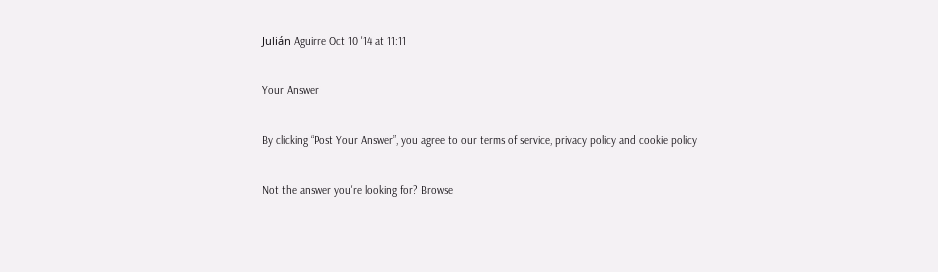Julián Aguirre Oct 10 '14 at 11:11

Your Answer

By clicking “Post Your Answer”, you agree to our terms of service, privacy policy and cookie policy

Not the answer you're looking for? Browse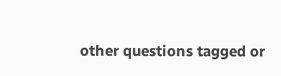other questions tagged or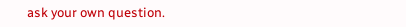ask your own question.